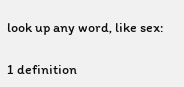look up any word, like sex:

1 definition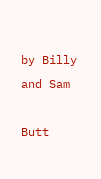by Billy and Sam

Butt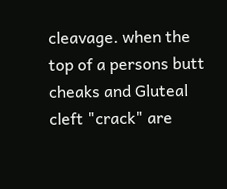cleavage. when the top of a persons butt cheaks and Gluteal cleft "crack" are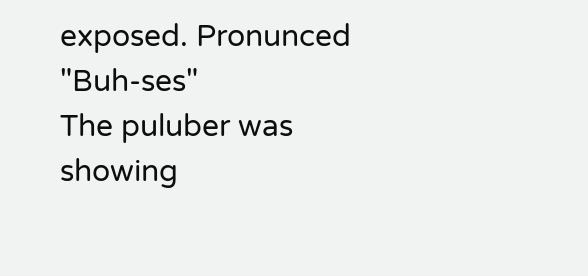exposed. Pronunced "Buh-ses"
The puluber was showing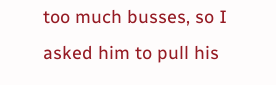too much busses, so I asked him to pull his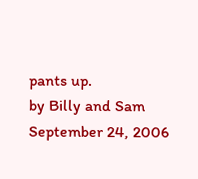pants up.
by Billy and Sam September 24, 2006